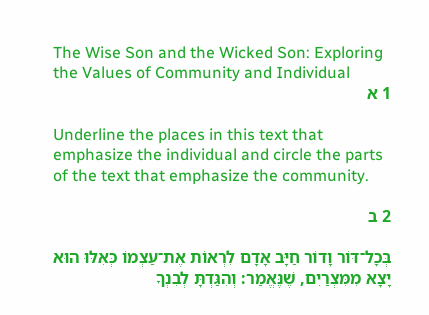The Wise Son and the Wicked Son: Exploring the Values of Community and Individual
1 א

Underline the places in this text that emphasize the individual and circle the parts of the text that emphasize the community.

2 ב

בְּכָל־דּוֹר וָדוֹר חַיָּב אָדָם לִרְאוֹת אֶת־עַצְמוֹ כְּאִלּוּ הוּא יָצָא מִמִּצְרַיִם, שֶׁנֶּאֱמַר: וְהִגַּדְתָּ לְבִנְךָ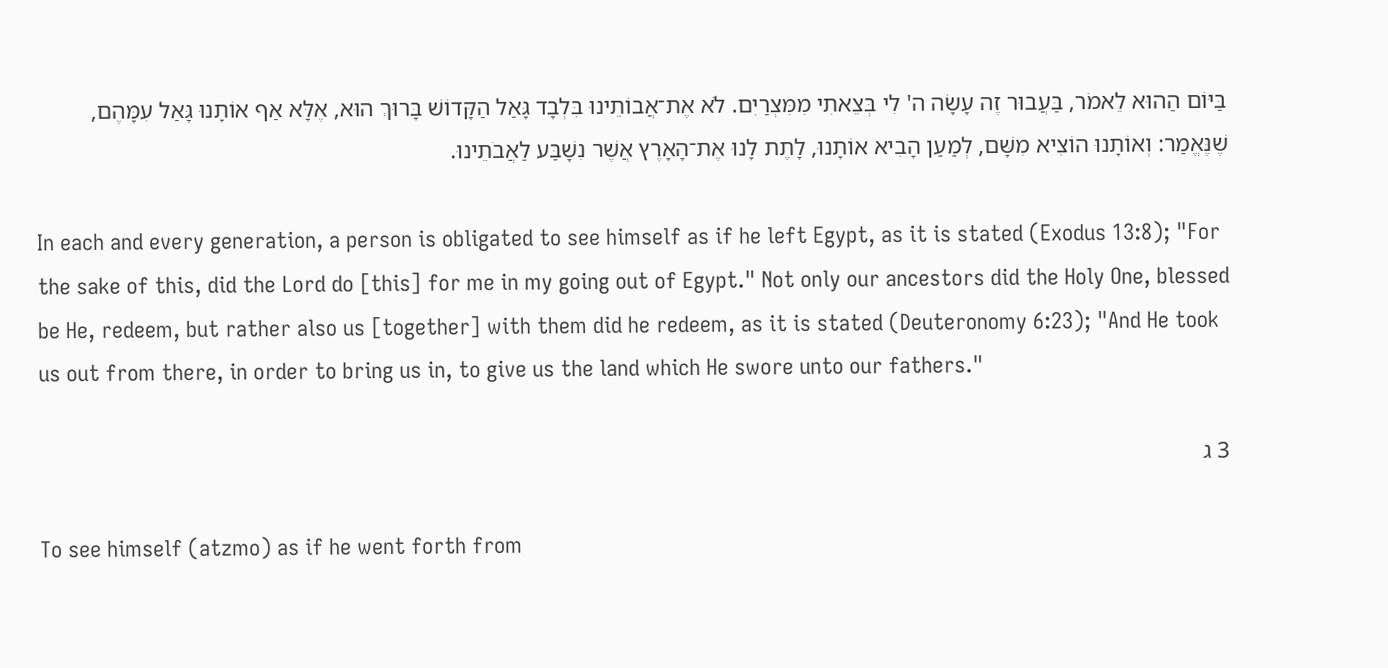בַּיּוֹם הַהוּא לֵאמֹר, בַּעֲבוּר זֶה עָשָׂה ה' לִי בְּצֵאתִי מִמִּצְרַיִם. לֹא אֶת־אֲבוֹתֵינוּ בִּלְבָד גָּאַל הַקָּדוֹשׁ בָּרוּךְ הוּא, אֶלָּא אַף אוֹתָנוּ גָּאַל עִמָּהֶם, שֶׁנֶּאֱמַר: וְאוֹתָנוּ הוֹצִיא מִשָּׁם, לְמַעַן הָבִיא אוֹתָנוּ, לָתֶת לָנוּ אֶת־הָאָרֶץ אֲשֶׁר נִשָׁבַּע לַאֲבֹתֵינוּ.

In each and every generation, a person is obligated to see himself as if he left Egypt, as it is stated (Exodus 13:8); "For the sake of this, did the Lord do [this] for me in my going out of Egypt." Not only our ancestors did the Holy One, blessed be He, redeem, but rather also us [together] with them did he redeem, as it is stated (Deuteronomy 6:23); "And He took us out from there, in order to bring us in, to give us the land which He swore unto our fathers."

3 ג

To see himself (atzmo) as if he went forth from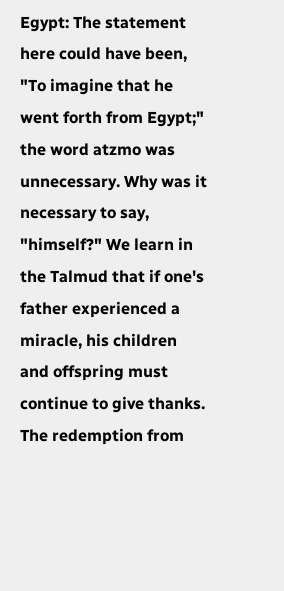Egypt: The statement here could have been, "To imagine that he went forth from Egypt;" the word atzmo was unnecessary. Why was it necessary to say, "himself?" We learn in the Talmud that if one's father experienced a miracle, his children and offspring must continue to give thanks. The redemption from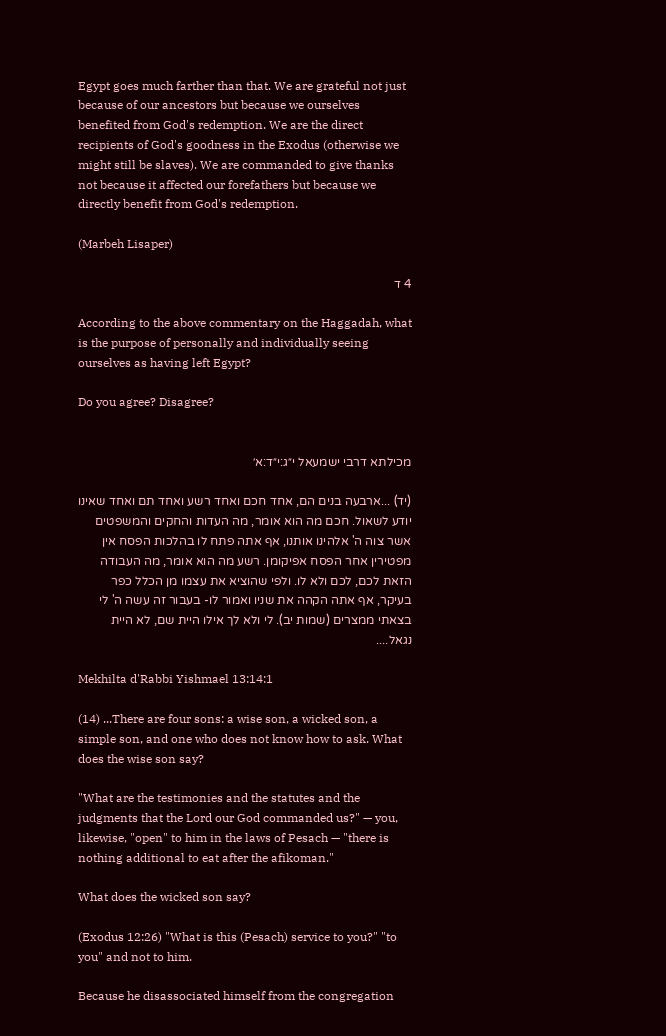Egypt goes much farther than that. We are grateful not just because of our ancestors but because we ourselves benefited from God's redemption. We are the direct recipients of God's goodness in the Exodus (otherwise we might still be slaves). We are commanded to give thanks not because it affected our forefathers but because we directly benefit from God's redemption.

(Marbeh Lisaper)

4 ד

According to the above commentary on the Haggadah, what is the purpose of personally and individually seeing ourselves as having left Egypt?

Do you agree? Disagree?


מכילתא דרבי ישמעאל י״ג:י״ד:א׳

(יד) ...ארבעה בנים הם, אחד חכם ואחד רשע ואחד תם ואחד שאינו יודע לשאול. חכם מה הוא אומר, מה העדות והחקים והמשפטים אשר צוה ה' אלהינו אותנו, אף אתה פתח לו בהלכות הפסח אין מפטירין אחר הפסח אפיקומן. רשע מה הוא אומר, מה העבודה הזאת לכם, לכם ולא לו. ולפי שהוציא את עצמו מן הכלל כפר בעיקר, אף אתה הקהה את שניו ואמור לו- בעבור זה עשה ה' לי בצאתי ממצרים (שמות יב). לי ולא לך אילו היית שם, לא היית נגאל....

Mekhilta d'Rabbi Yishmael 13:14:1

(14) ...There are four sons: a wise son, a wicked son, a simple son, and one who does not know how to ask. What does the wise son say?

"What are the testimonies and the statutes and the judgments that the Lord our God commanded us?" — you, likewise, "open" to him in the laws of Pesach — "there is nothing additional to eat after the afikoman."

What does the wicked son say?

(Exodus 12:26) "What is this (Pesach) service to you?" "to you" and not to him.

Because he disassociated himself from the congregation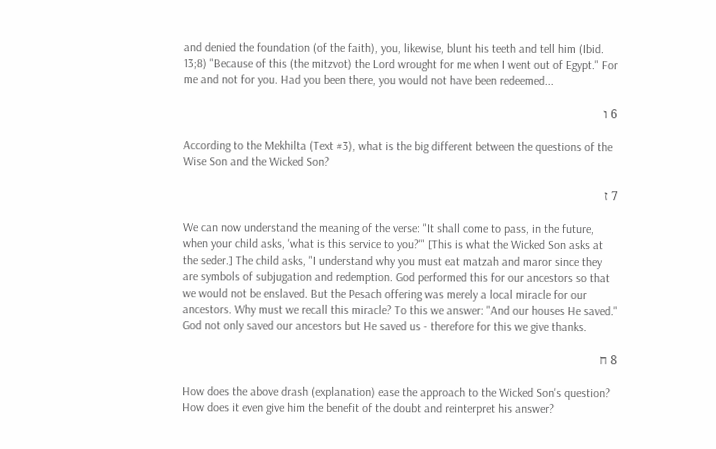and denied the foundation (of the faith), you, likewise, blunt his teeth and tell him (Ibid. 13;8) "Because of this (the mitzvot) the Lord wrought for me when I went out of Egypt." For me and not for you. Had you been there, you would not have been redeemed...

6 ו

According to the Mekhilta (Text #3), what is the big different between the questions of the Wise Son and the Wicked Son?

7 ז

We can now understand the meaning of the verse: "It shall come to pass, in the future, when your child asks, 'what is this service to you?'" [This is what the Wicked Son asks at the seder.] The child asks, "I understand why you must eat matzah and maror since they are symbols of subjugation and redemption. God performed this for our ancestors so that we would not be enslaved. But the Pesach offering was merely a local miracle for our ancestors. Why must we recall this miracle? To this we answer: "And our houses He saved." God not only saved our ancestors but He saved us - therefore for this we give thanks.

8 ח

How does the above drash (explanation) ease the approach to the Wicked Son's question? How does it even give him the benefit of the doubt and reinterpret his answer?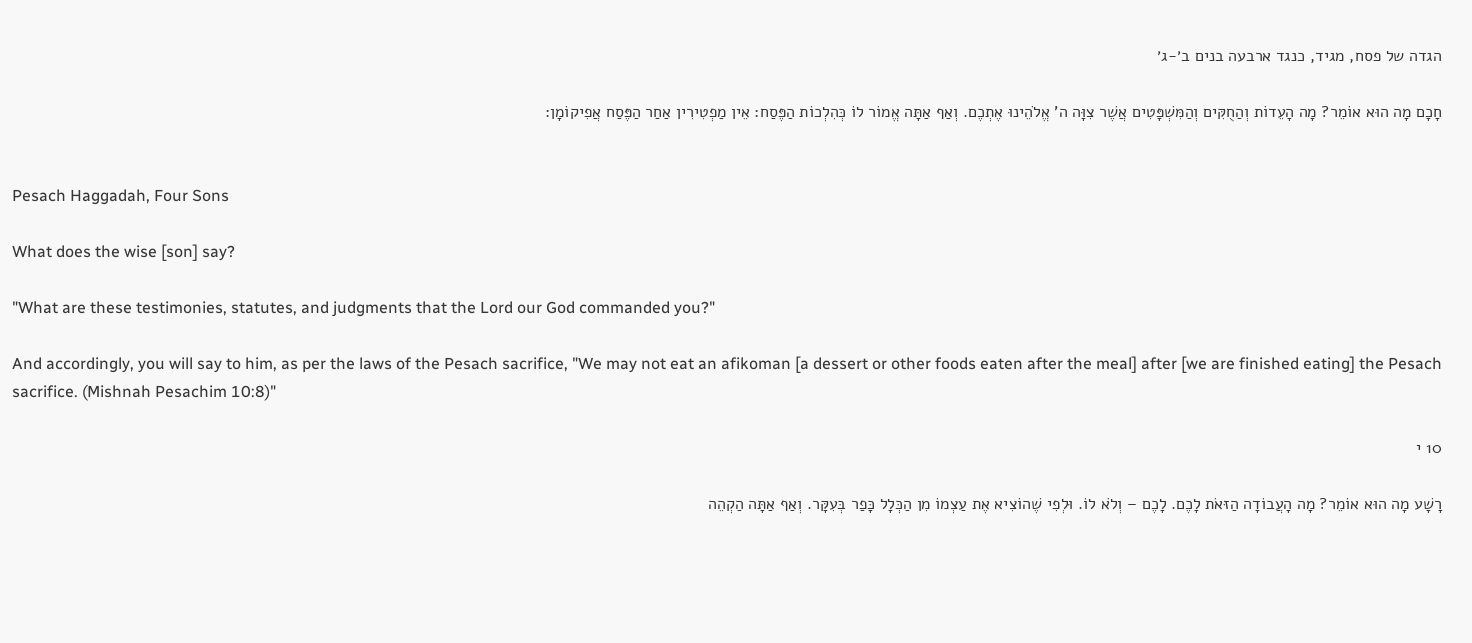הגדה של פסח, מגיד, כנגד ארבעה בנים ב׳-ג׳

חָכָם מָה הוּא אוֹמֵר? מָה הָעֵדוֹת וְהַחֻקִּים וְהַמִּשְׁפָּטִים אֲשֶׁר צִוָּה ה' אֱלֹהֵינוּ אֶתְכֶם. וְאַף אַתָּה אֱמוֹר לוֹ כְּהִלְכוֹת הַפֶּסַח: אֵין מַפְטִירִין אַחַר הַפֶּסַח אֲפִיקוֹמָן:


Pesach Haggadah, Four Sons

What does the wise [son] say?

"What are these testimonies, statutes, and judgments that the Lord our God commanded you?"

And accordingly, you will say to him, as per the laws of the Pesach sacrifice, "We may not eat an afikoman [a dessert or other foods eaten after the meal] after [we are finished eating] the Pesach sacrifice. (Mishnah Pesachim 10:8)"

10 י

רָשָׁע מָה הוּא אוֹמֵר? מָה הָעֲבוֹדָה הַזּאֹת לָכֶם. לָכֶם – וְלֹא לוֹ. וּלְפִי שֶׁהוֹצִיא אֶת עַצְמוֹ מִן הַכְּלָל כָּפַר בְּעִקָּר. וְאַף אַתָּה הַקְהֵה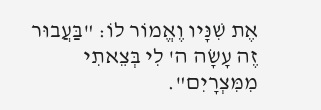אֶת שִׁנָּיו וֶאֱמוֹר לוֹ: "בַּעֲבוּר זֶה עָשָׂה ה' לִי בְּצֵאתִי מִמִּצְרָיִם".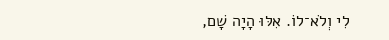לִי וְלֹא־לוֹ. אִלּוּ הָיָה שָׁם,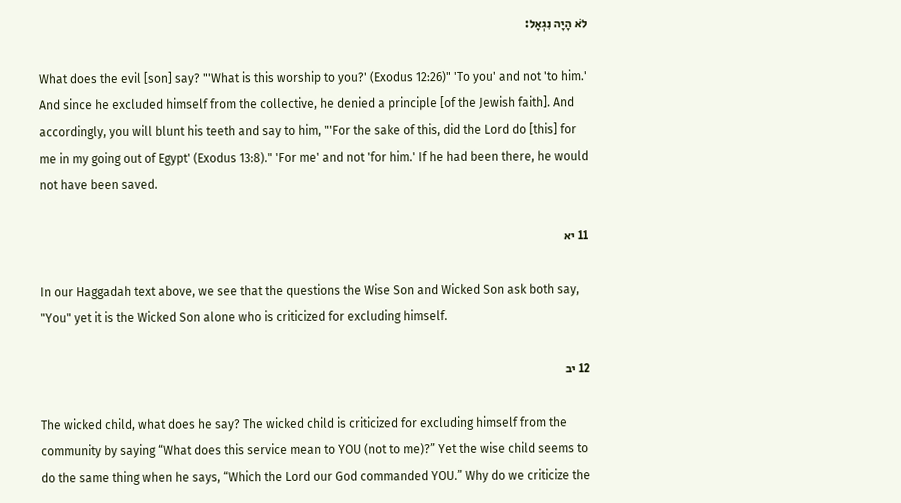לֹא הָיָה נִגְאָל:

What does the evil [son] say? "'What is this worship to you?' (Exodus 12:26)" 'To you' and not 'to him.' And since he excluded himself from the collective, he denied a principle [of the Jewish faith]. And accordingly, you will blunt his teeth and say to him, "'For the sake of this, did the Lord do [this] for me in my going out of Egypt' (Exodus 13:8)." 'For me' and not 'for him.' If he had been there, he would not have been saved.

11 יא

In our Haggadah text above, we see that the questions the Wise Son and Wicked Son ask both say, "You" yet it is the Wicked Son alone who is criticized for excluding himself.

12 יב

The wicked child, what does he say? The wicked child is criticized for excluding himself from the community by saying “What does this service mean to YOU (not to me)?” Yet the wise child seems to do the same thing when he says, “Which the Lord our God commanded YOU.” Why do we criticize the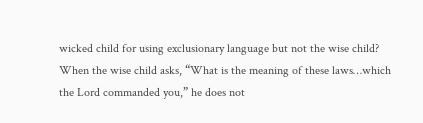wicked child for using exclusionary language but not the wise child? When the wise child asks, “What is the meaning of these laws…which the Lord commanded you,” he does not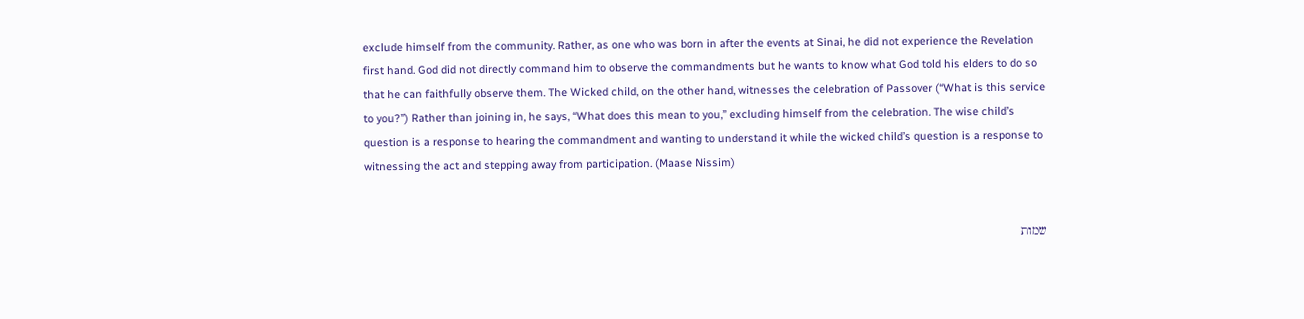exclude himself from the community. Rather, as one who was born in after the events at Sinai, he did not experience the Revelation first hand. God did not directly command him to observe the commandments but he wants to know what God told his elders to do so that he can faithfully observe them. The Wicked child, on the other hand, witnesses the celebration of Passover (“What is this service to you?”) Rather than joining in, he says, “What does this mean to you,” excluding himself from the celebration. The wise child’s question is a response to hearing the commandment and wanting to understand it while the wicked child’s question is a response to witnessing the act and stepping away from participation. (Maase Nissim)


שמות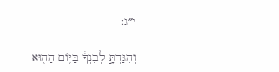י״ג:

וְהִגַּדְתָּ֣ לְבִנְךָ֔ בַּיּ֥וֹם הַה֖וּא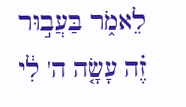לֵאמֹ֑ר בַּעֲב֣וּר זֶ֗ה עָשָׂ֤ה ה' לִ֔י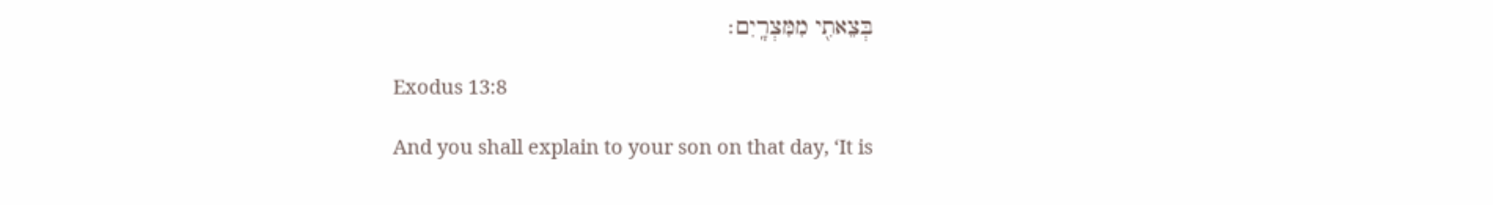בְּצֵאתִ֖י מִמִּצְרָֽיִם׃

Exodus 13:8

And you shall explain to your son on that day, ‘It is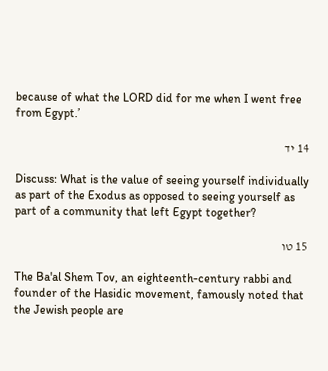because of what the LORD did for me when I went free from Egypt.’

14 יד

Discuss: What is the value of seeing yourself individually as part of the Exodus as opposed to seeing yourself as part of a community that left Egypt together?

15 טו

The Ba'al Shem Tov, an eighteenth-century rabbi and founder of the Hasidic movement, famously noted that the Jewish people are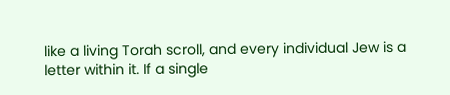like a living Torah scroll, and every individual Jew is a letter within it. If a single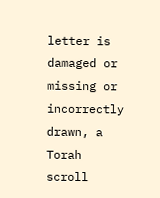letter is damaged or missing or incorrectly drawn, a Torah scroll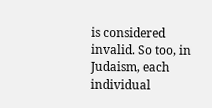is considered invalid. So too, in Judaism, each individual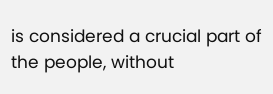is considered a crucial part of the people, without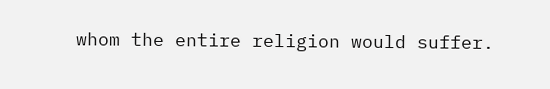whom the entire religion would suffer.